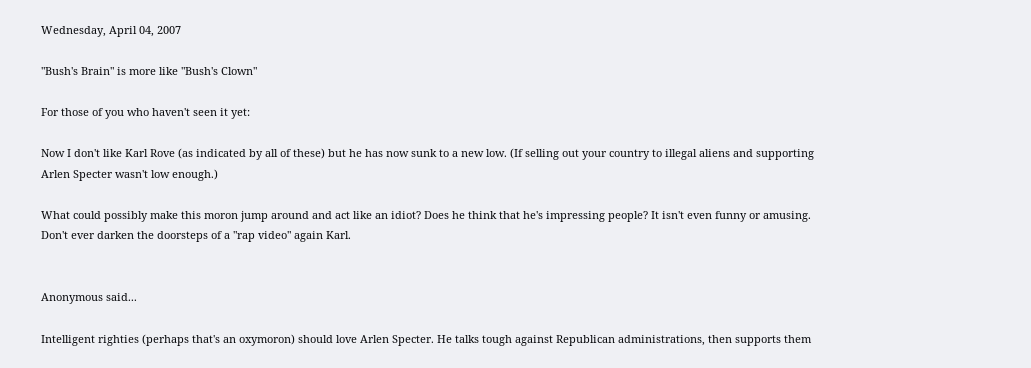Wednesday, April 04, 2007

"Bush's Brain" is more like "Bush's Clown"

For those of you who haven't seen it yet:

Now I don't like Karl Rove (as indicated by all of these) but he has now sunk to a new low. (If selling out your country to illegal aliens and supporting Arlen Specter wasn't low enough.)

What could possibly make this moron jump around and act like an idiot? Does he think that he's impressing people? It isn't even funny or amusing. Don't ever darken the doorsteps of a "rap video" again Karl.


Anonymous said...

Intelligent righties (perhaps that's an oxymoron) should love Arlen Specter. He talks tough against Republican administrations, then supports them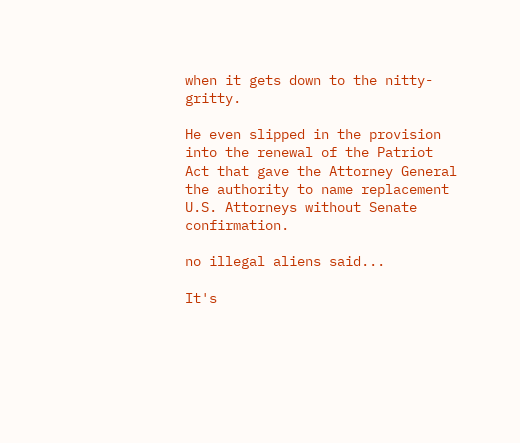when it gets down to the nitty-gritty.

He even slipped in the provision into the renewal of the Patriot Act that gave the Attorney General the authority to name replacement U.S. Attorneys without Senate confirmation.

no illegal aliens said...

It's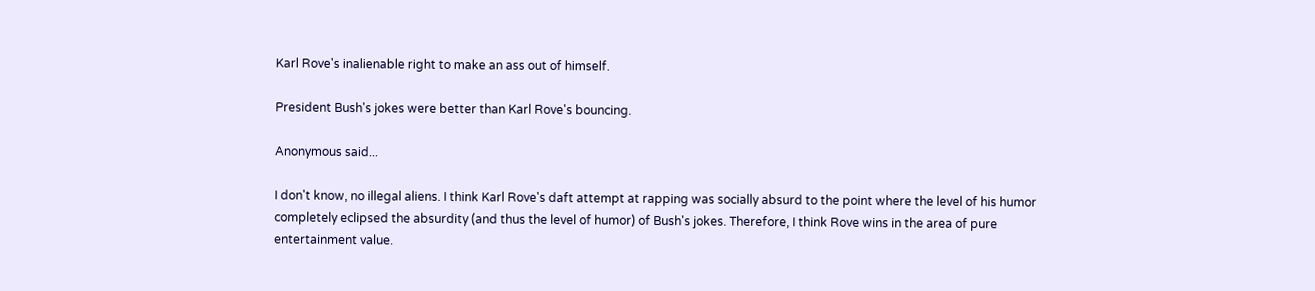Karl Rove's inalienable right to make an ass out of himself.

President Bush's jokes were better than Karl Rove's bouncing.

Anonymous said...

I don't know, no illegal aliens. I think Karl Rove's daft attempt at rapping was socially absurd to the point where the level of his humor completely eclipsed the absurdity (and thus the level of humor) of Bush's jokes. Therefore, I think Rove wins in the area of pure entertainment value.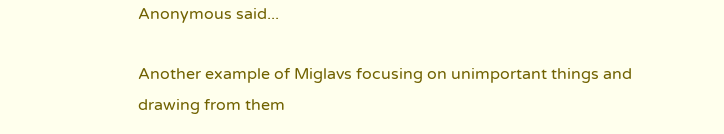Anonymous said...

Another example of Miglavs focusing on unimportant things and drawing from them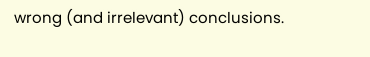wrong (and irrelevant) conclusions.